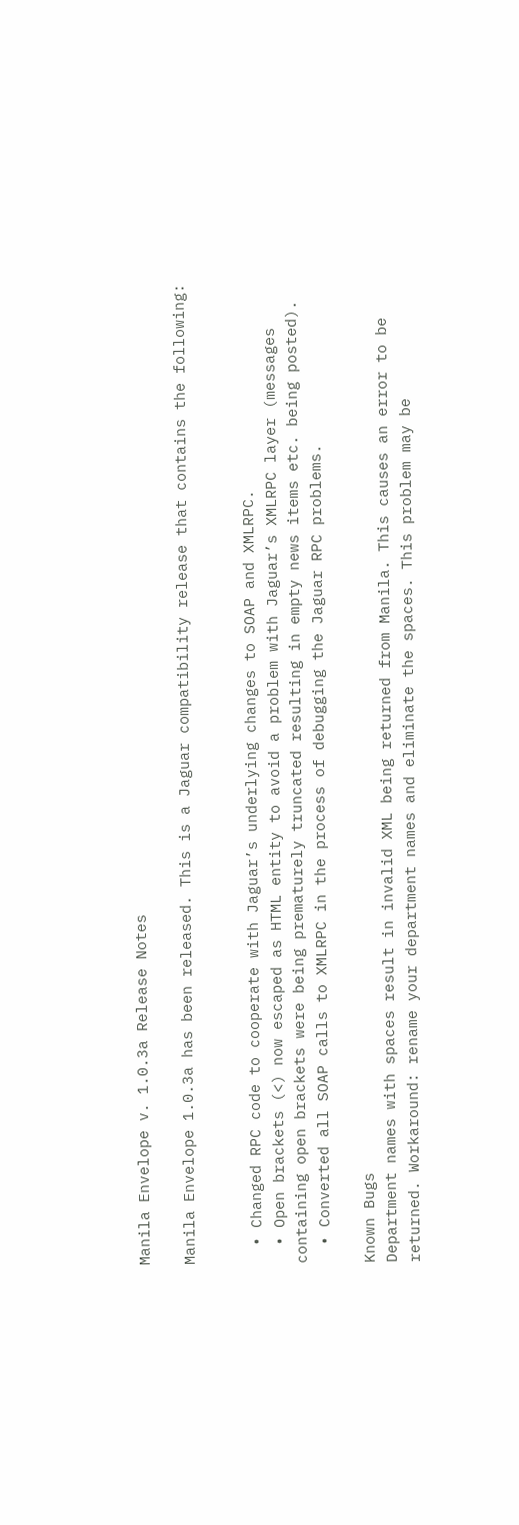Manila Envelope v. 1.0.3a Release Notes

Manila Envelope 1.0.3a has been released. This is a Jaguar compatibility release that contains the following:


  • Changed RPC code to cooperate with Jaguar’s underlying changes to SOAP and XMLRPC.
  • Open brackets (<) now escaped as HTML entity to avoid a problem with Jaguar’s XMLRPC layer (messages containing open brackets were being prematurely truncated resulting in empty news items etc. being posted).
  • Converted all SOAP calls to XMLRPC in the process of debugging the Jaguar RPC problems.

Known Bugs
Department names with spaces result in invalid XML being returned from Manila. This causes an error to be returned. Workaround: rename your department names and eliminate the spaces. This problem may be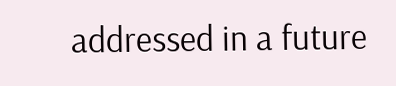addressed in a future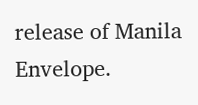release of Manila Envelope.